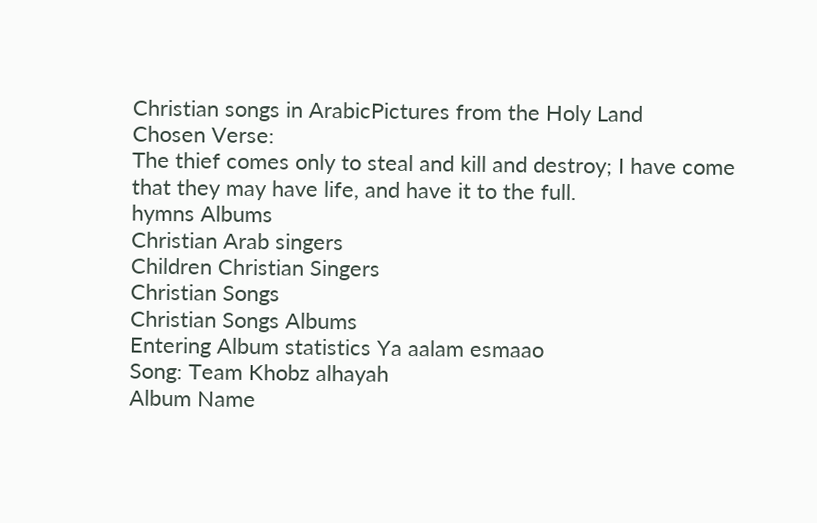Christian songs in ArabicPictures from the Holy Land
Chosen Verse:
The thief comes only to steal and kill and destroy; I have come that they may have life, and have it to the full.
hymns Albums
Christian Arab singers
Children Christian Singers
Christian Songs
Christian Songs Albums
Entering Album statistics Ya aalam esmaao
Song: Team Khobz alhayah
Album Name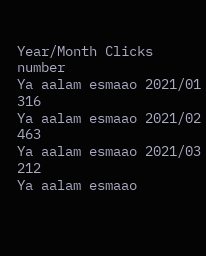Year/Month Clicks number
Ya aalam esmaao 2021/01 316
Ya aalam esmaao 2021/02 463
Ya aalam esmaao 2021/03 212
Ya aalam esmaao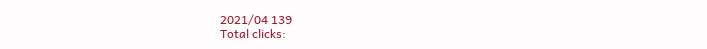2021/04 139
Total clicks: